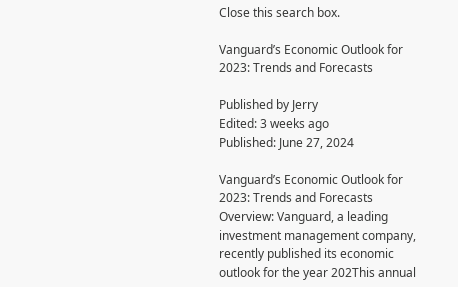Close this search box.

Vanguard’s Economic Outlook for 2023: Trends and Forecasts

Published by Jerry
Edited: 3 weeks ago
Published: June 27, 2024

Vanguard’s Economic Outlook for 2023: Trends and Forecasts Overview: Vanguard, a leading investment management company, recently published its economic outlook for the year 202This annual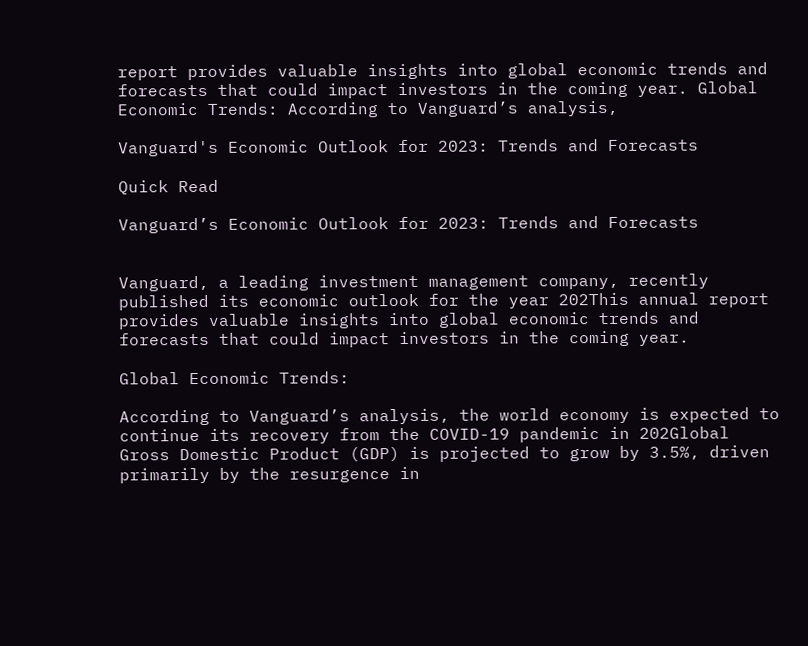report provides valuable insights into global economic trends and forecasts that could impact investors in the coming year. Global Economic Trends: According to Vanguard’s analysis,

Vanguard's Economic Outlook for 2023: Trends and Forecasts

Quick Read

Vanguard’s Economic Outlook for 2023: Trends and Forecasts


Vanguard, a leading investment management company, recently published its economic outlook for the year 202This annual report provides valuable insights into global economic trends and forecasts that could impact investors in the coming year.

Global Economic Trends:

According to Vanguard’s analysis, the world economy is expected to continue its recovery from the COVID-19 pandemic in 202Global Gross Domestic Product (GDP) is projected to grow by 3.5%, driven primarily by the resurgence in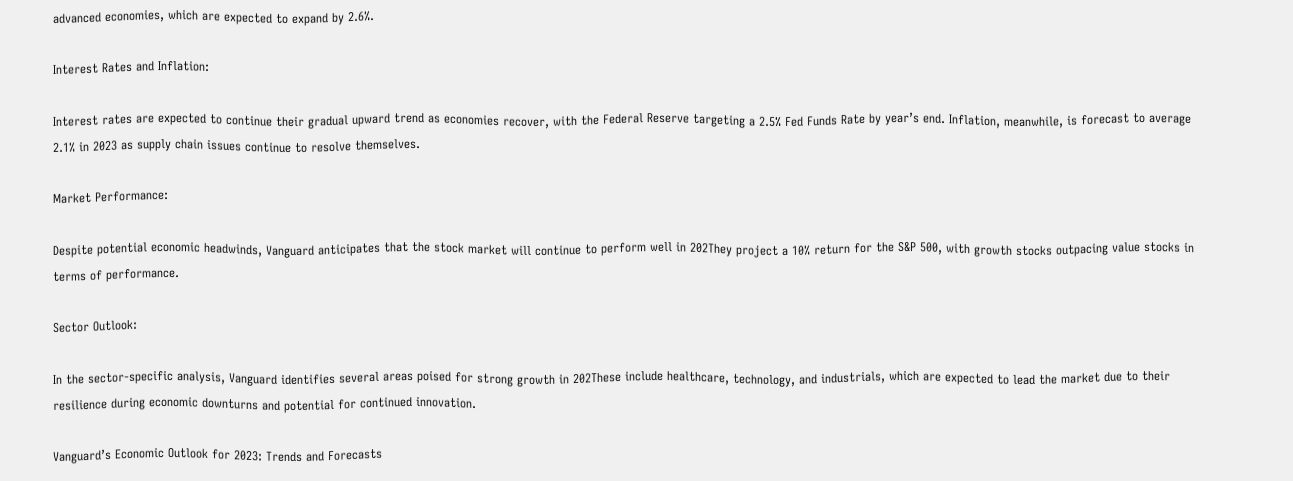advanced economies, which are expected to expand by 2.6%.

Interest Rates and Inflation:

Interest rates are expected to continue their gradual upward trend as economies recover, with the Federal Reserve targeting a 2.5% Fed Funds Rate by year’s end. Inflation, meanwhile, is forecast to average 2.1% in 2023 as supply chain issues continue to resolve themselves.

Market Performance:

Despite potential economic headwinds, Vanguard anticipates that the stock market will continue to perform well in 202They project a 10% return for the S&P 500, with growth stocks outpacing value stocks in terms of performance.

Sector Outlook:

In the sector-specific analysis, Vanguard identifies several areas poised for strong growth in 202These include healthcare, technology, and industrials, which are expected to lead the market due to their resilience during economic downturns and potential for continued innovation.

Vanguard’s Economic Outlook for 2023: Trends and Forecasts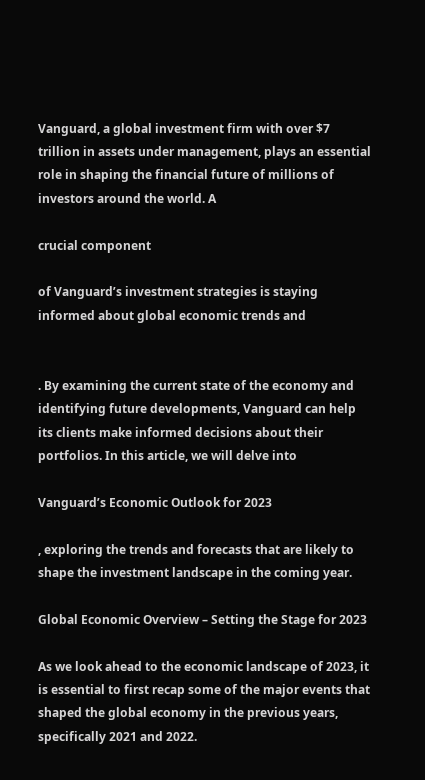Vanguard, a global investment firm with over $7 trillion in assets under management, plays an essential role in shaping the financial future of millions of investors around the world. A

crucial component

of Vanguard’s investment strategies is staying informed about global economic trends and


. By examining the current state of the economy and identifying future developments, Vanguard can help its clients make informed decisions about their portfolios. In this article, we will delve into

Vanguard’s Economic Outlook for 2023

, exploring the trends and forecasts that are likely to shape the investment landscape in the coming year.

Global Economic Overview – Setting the Stage for 2023

As we look ahead to the economic landscape of 2023, it is essential to first recap some of the major events that shaped the global economy in the previous years, specifically 2021 and 2022.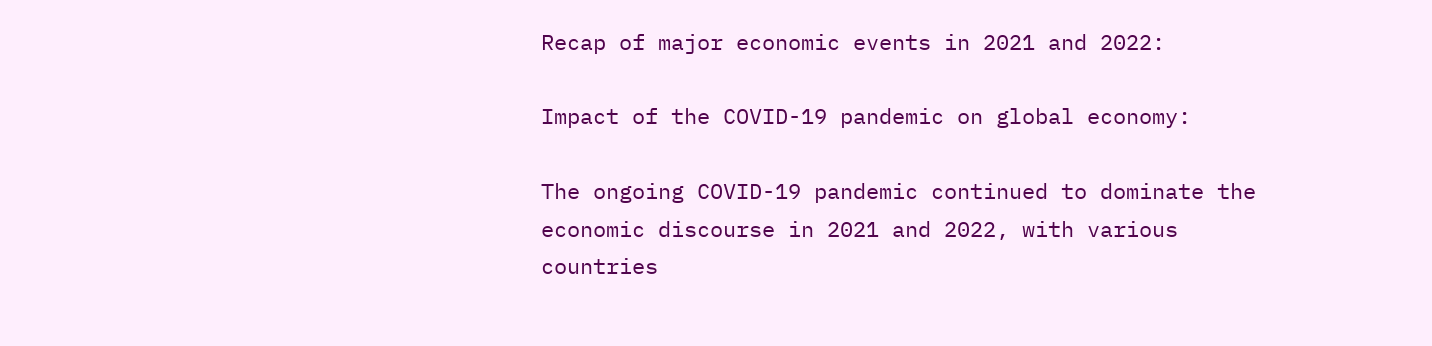Recap of major economic events in 2021 and 2022:

Impact of the COVID-19 pandemic on global economy:

The ongoing COVID-19 pandemic continued to dominate the economic discourse in 2021 and 2022, with various countries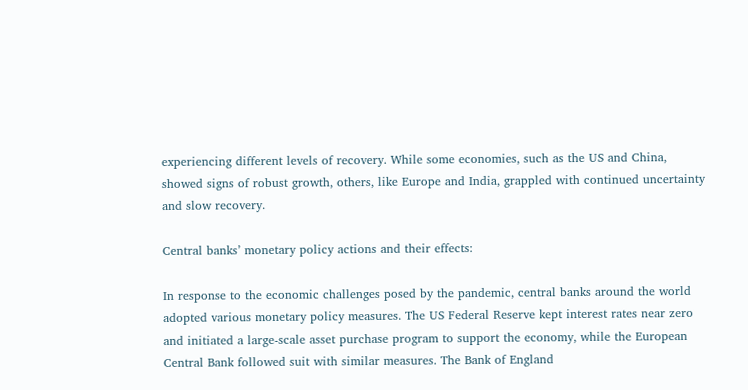experiencing different levels of recovery. While some economies, such as the US and China, showed signs of robust growth, others, like Europe and India, grappled with continued uncertainty and slow recovery.

Central banks’ monetary policy actions and their effects:

In response to the economic challenges posed by the pandemic, central banks around the world adopted various monetary policy measures. The US Federal Reserve kept interest rates near zero and initiated a large-scale asset purchase program to support the economy, while the European Central Bank followed suit with similar measures. The Bank of England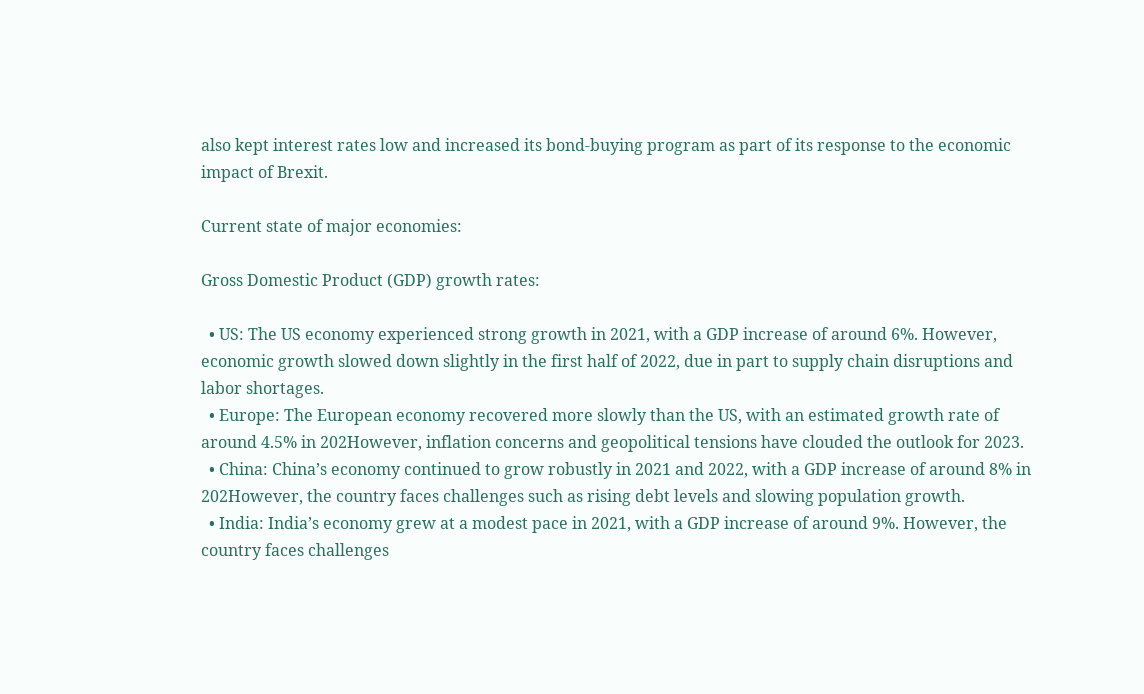also kept interest rates low and increased its bond-buying program as part of its response to the economic impact of Brexit.

Current state of major economies:

Gross Domestic Product (GDP) growth rates:

  • US: The US economy experienced strong growth in 2021, with a GDP increase of around 6%. However, economic growth slowed down slightly in the first half of 2022, due in part to supply chain disruptions and labor shortages.
  • Europe: The European economy recovered more slowly than the US, with an estimated growth rate of around 4.5% in 202However, inflation concerns and geopolitical tensions have clouded the outlook for 2023.
  • China: China’s economy continued to grow robustly in 2021 and 2022, with a GDP increase of around 8% in 202However, the country faces challenges such as rising debt levels and slowing population growth.
  • India: India’s economy grew at a modest pace in 2021, with a GDP increase of around 9%. However, the country faces challenges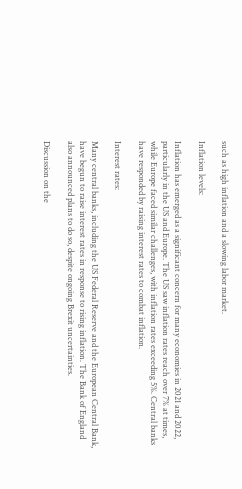such as high inflation and a slowing labor market.

Inflation levels:

Inflation has emerged as a significant concern for many economies in 2021 and 2022, particularly in the US and Europe. The US saw inflation rates reach over 7% at times, while Europe faced similar challenges, with inflation rates exceeding 5%. Central banks have responded by raising interest rates to combat inflation.

Interest rates:

Many central banks, including the US Federal Reserve and the European Central Bank, have begun to raise interest rates in response to rising inflation. The Bank of England also announced plans to do so, despite ongoing Brexit uncertainties.

Discussion on the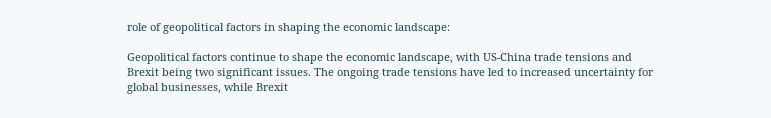role of geopolitical factors in shaping the economic landscape:

Geopolitical factors continue to shape the economic landscape, with US-China trade tensions and Brexit being two significant issues. The ongoing trade tensions have led to increased uncertainty for global businesses, while Brexit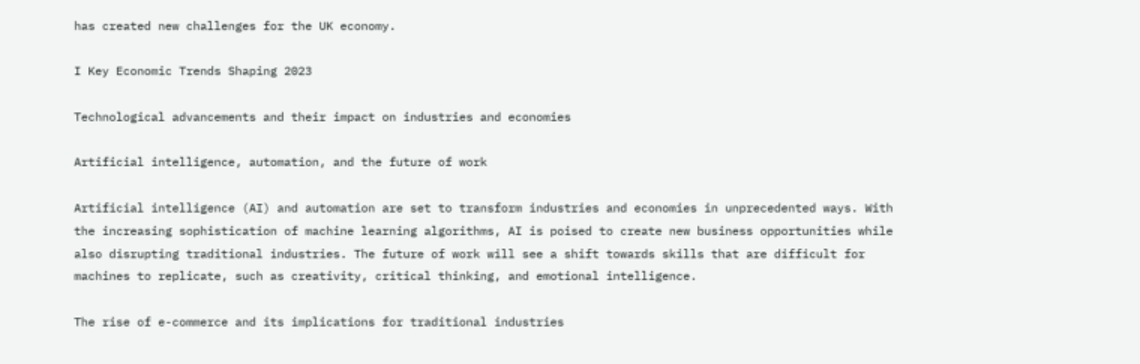has created new challenges for the UK economy.

I Key Economic Trends Shaping 2023

Technological advancements and their impact on industries and economies

Artificial intelligence, automation, and the future of work

Artificial intelligence (AI) and automation are set to transform industries and economies in unprecedented ways. With the increasing sophistication of machine learning algorithms, AI is poised to create new business opportunities while also disrupting traditional industries. The future of work will see a shift towards skills that are difficult for machines to replicate, such as creativity, critical thinking, and emotional intelligence.

The rise of e-commerce and its implications for traditional industries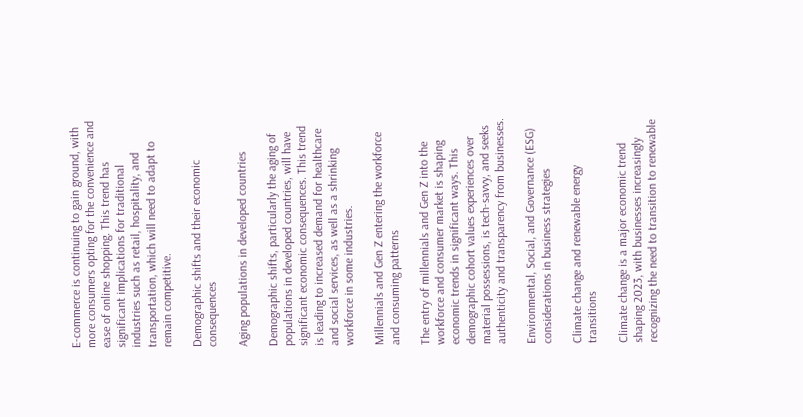E-commerce is continuing to gain ground, with more consumers opting for the convenience and ease of online shopping. This trend has significant implications for traditional industries such as retail, hospitality, and transportation, which will need to adapt to remain competitive.

Demographic shifts and their economic consequences

Aging populations in developed countries

Demographic shifts, particularly the aging of populations in developed countries, will have significant economic consequences. This trend is leading to increased demand for healthcare and social services, as well as a shrinking workforce in some industries.

Millennials and Gen Z entering the workforce and consuming patterns

The entry of millennials and Gen Z into the workforce and consumer market is shaping economic trends in significant ways. This demographic cohort values experiences over material possessions, is tech-savvy, and seeks authenticity and transparency from businesses.

Environmental, Social, and Governance (ESG) considerations in business strategies

Climate change and renewable energy transitions

Climate change is a major economic trend shaping 2023, with businesses increasingly recognizing the need to transition to renewable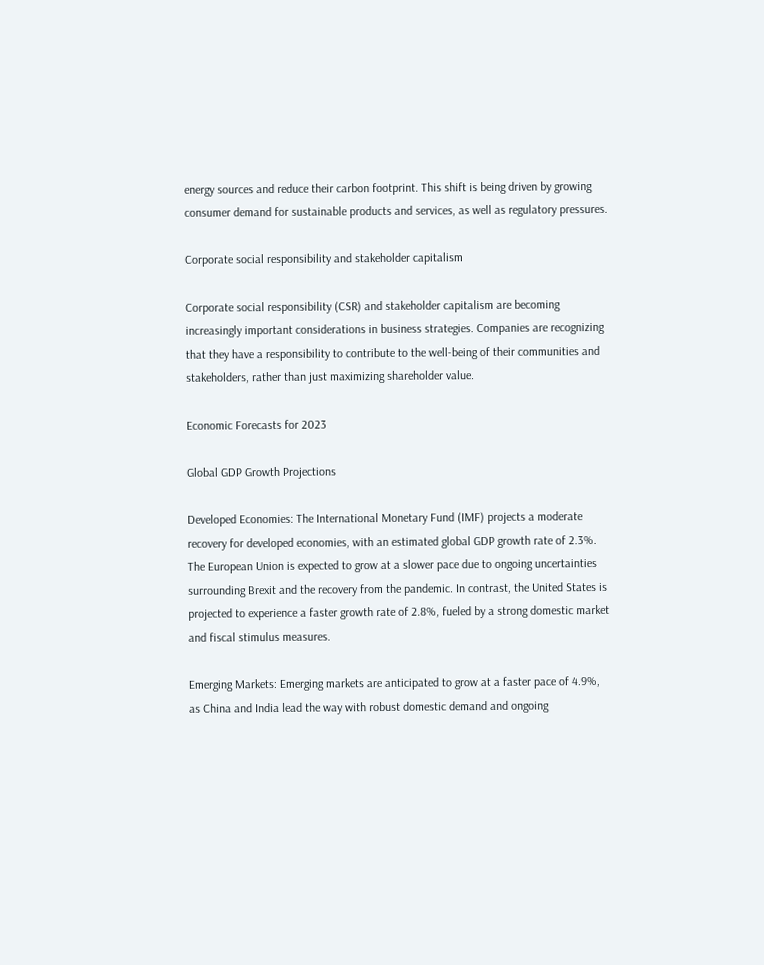energy sources and reduce their carbon footprint. This shift is being driven by growing consumer demand for sustainable products and services, as well as regulatory pressures.

Corporate social responsibility and stakeholder capitalism

Corporate social responsibility (CSR) and stakeholder capitalism are becoming increasingly important considerations in business strategies. Companies are recognizing that they have a responsibility to contribute to the well-being of their communities and stakeholders, rather than just maximizing shareholder value.

Economic Forecasts for 2023

Global GDP Growth Projections

Developed Economies: The International Monetary Fund (IMF) projects a moderate recovery for developed economies, with an estimated global GDP growth rate of 2.3%. The European Union is expected to grow at a slower pace due to ongoing uncertainties surrounding Brexit and the recovery from the pandemic. In contrast, the United States is projected to experience a faster growth rate of 2.8%, fueled by a strong domestic market and fiscal stimulus measures.

Emerging Markets: Emerging markets are anticipated to grow at a faster pace of 4.9%, as China and India lead the way with robust domestic demand and ongoing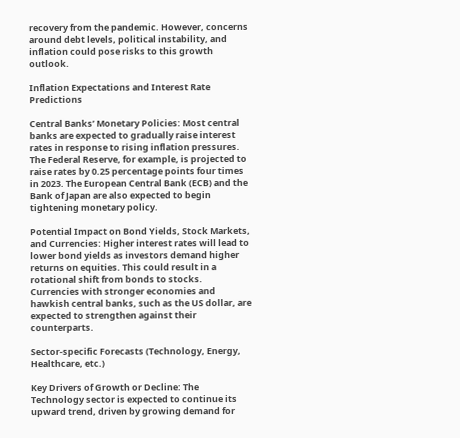recovery from the pandemic. However, concerns around debt levels, political instability, and inflation could pose risks to this growth outlook.

Inflation Expectations and Interest Rate Predictions

Central Banks’ Monetary Policies: Most central banks are expected to gradually raise interest rates in response to rising inflation pressures. The Federal Reserve, for example, is projected to raise rates by 0.25 percentage points four times in 2023. The European Central Bank (ECB) and the Bank of Japan are also expected to begin tightening monetary policy.

Potential Impact on Bond Yields, Stock Markets, and Currencies: Higher interest rates will lead to lower bond yields as investors demand higher returns on equities. This could result in a rotational shift from bonds to stocks. Currencies with stronger economies and hawkish central banks, such as the US dollar, are expected to strengthen against their counterparts.

Sector-specific Forecasts (Technology, Energy, Healthcare, etc.)

Key Drivers of Growth or Decline: The Technology sector is expected to continue its upward trend, driven by growing demand for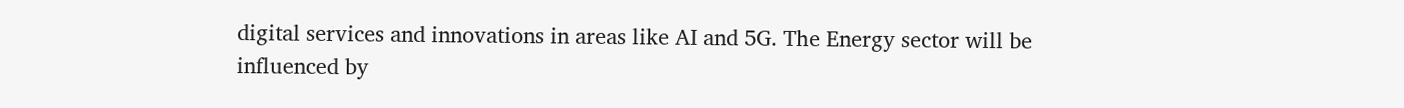digital services and innovations in areas like AI and 5G. The Energy sector will be influenced by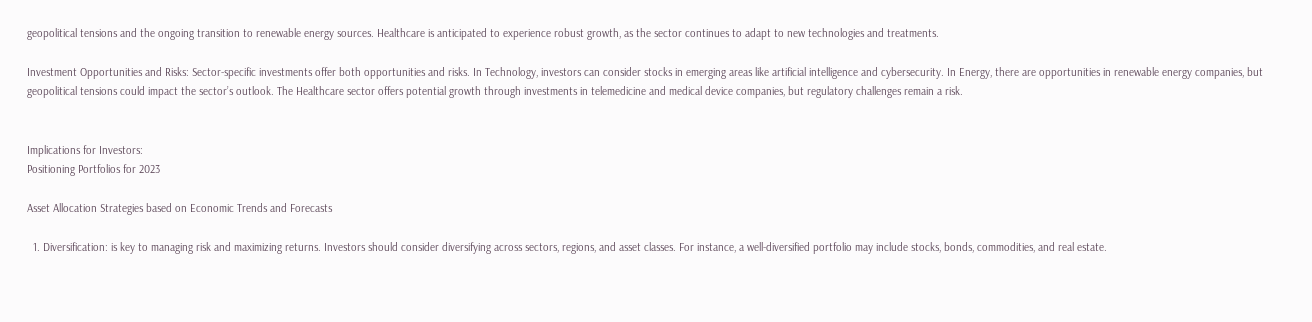geopolitical tensions and the ongoing transition to renewable energy sources. Healthcare is anticipated to experience robust growth, as the sector continues to adapt to new technologies and treatments.

Investment Opportunities and Risks: Sector-specific investments offer both opportunities and risks. In Technology, investors can consider stocks in emerging areas like artificial intelligence and cybersecurity. In Energy, there are opportunities in renewable energy companies, but geopolitical tensions could impact the sector’s outlook. The Healthcare sector offers potential growth through investments in telemedicine and medical device companies, but regulatory challenges remain a risk.


Implications for Investors:
Positioning Portfolios for 2023

Asset Allocation Strategies based on Economic Trends and Forecasts

  1. Diversification: is key to managing risk and maximizing returns. Investors should consider diversifying across sectors, regions, and asset classes. For instance, a well-diversified portfolio may include stocks, bonds, commodities, and real estate.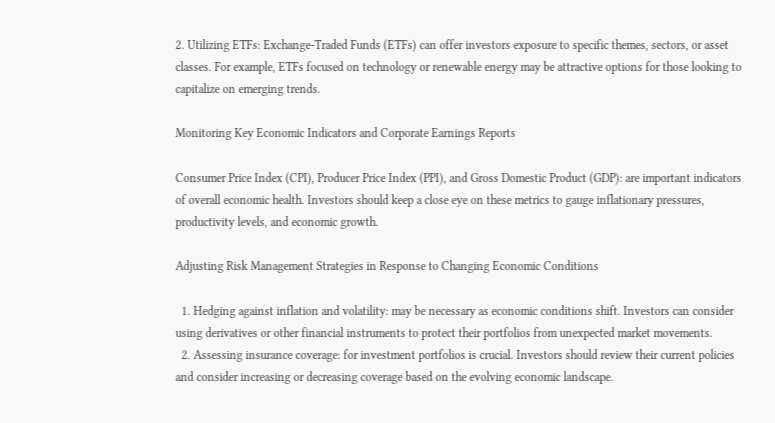2. Utilizing ETFs: Exchange-Traded Funds (ETFs) can offer investors exposure to specific themes, sectors, or asset classes. For example, ETFs focused on technology or renewable energy may be attractive options for those looking to capitalize on emerging trends.

Monitoring Key Economic Indicators and Corporate Earnings Reports

Consumer Price Index (CPI), Producer Price Index (PPI), and Gross Domestic Product (GDP): are important indicators of overall economic health. Investors should keep a close eye on these metrics to gauge inflationary pressures, productivity levels, and economic growth.

Adjusting Risk Management Strategies in Response to Changing Economic Conditions

  1. Hedging against inflation and volatility: may be necessary as economic conditions shift. Investors can consider using derivatives or other financial instruments to protect their portfolios from unexpected market movements.
  2. Assessing insurance coverage: for investment portfolios is crucial. Investors should review their current policies and consider increasing or decreasing coverage based on the evolving economic landscape.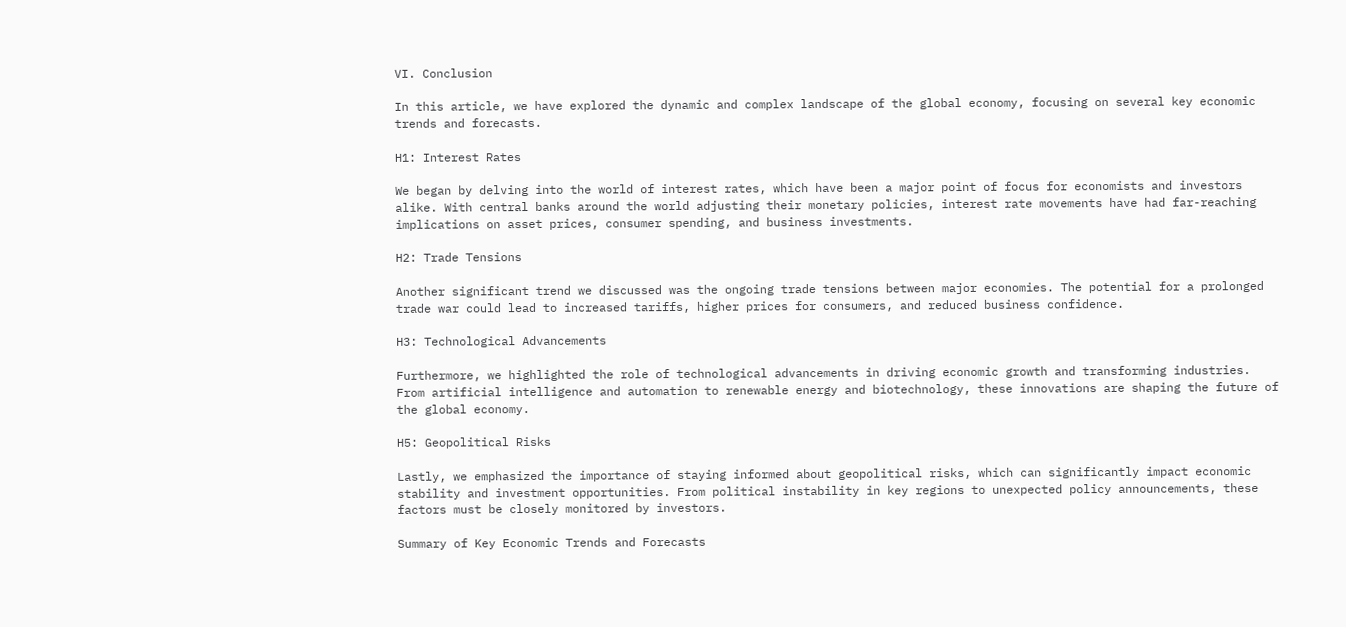VI. Conclusion

In this article, we have explored the dynamic and complex landscape of the global economy, focusing on several key economic trends and forecasts.

H1: Interest Rates

We began by delving into the world of interest rates, which have been a major point of focus for economists and investors alike. With central banks around the world adjusting their monetary policies, interest rate movements have had far-reaching implications on asset prices, consumer spending, and business investments.

H2: Trade Tensions

Another significant trend we discussed was the ongoing trade tensions between major economies. The potential for a prolonged trade war could lead to increased tariffs, higher prices for consumers, and reduced business confidence.

H3: Technological Advancements

Furthermore, we highlighted the role of technological advancements in driving economic growth and transforming industries. From artificial intelligence and automation to renewable energy and biotechnology, these innovations are shaping the future of the global economy.

H5: Geopolitical Risks

Lastly, we emphasized the importance of staying informed about geopolitical risks, which can significantly impact economic stability and investment opportunities. From political instability in key regions to unexpected policy announcements, these factors must be closely monitored by investors.

Summary of Key Economic Trends and Forecasts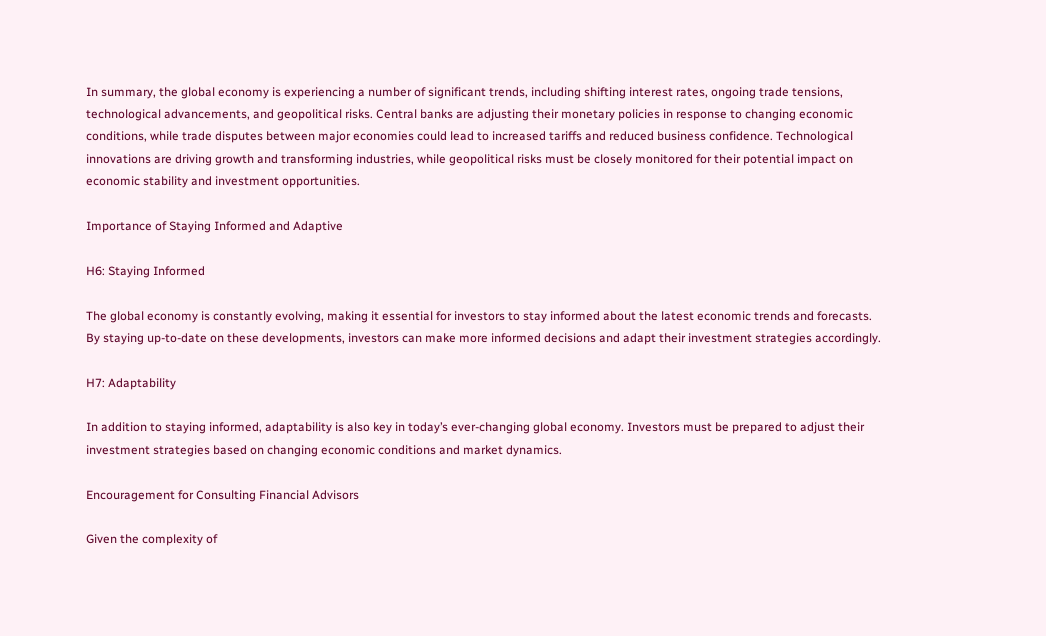In summary, the global economy is experiencing a number of significant trends, including shifting interest rates, ongoing trade tensions, technological advancements, and geopolitical risks. Central banks are adjusting their monetary policies in response to changing economic conditions, while trade disputes between major economies could lead to increased tariffs and reduced business confidence. Technological innovations are driving growth and transforming industries, while geopolitical risks must be closely monitored for their potential impact on economic stability and investment opportunities.

Importance of Staying Informed and Adaptive

H6: Staying Informed

The global economy is constantly evolving, making it essential for investors to stay informed about the latest economic trends and forecasts. By staying up-to-date on these developments, investors can make more informed decisions and adapt their investment strategies accordingly.

H7: Adaptability

In addition to staying informed, adaptability is also key in today’s ever-changing global economy. Investors must be prepared to adjust their investment strategies based on changing economic conditions and market dynamics.

Encouragement for Consulting Financial Advisors

Given the complexity of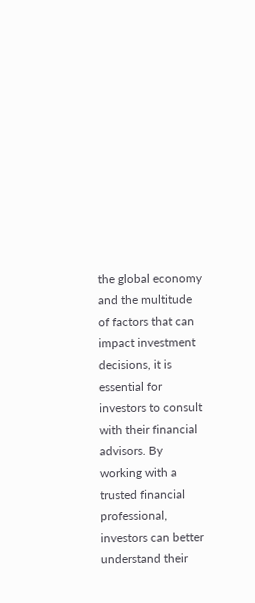the global economy and the multitude of factors that can impact investment decisions, it is essential for investors to consult with their financial advisors. By working with a trusted financial professional, investors can better understand their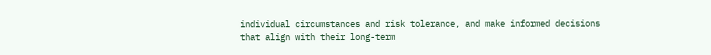individual circumstances and risk tolerance, and make informed decisions that align with their long-term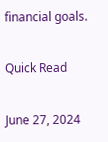financial goals.

Quick Read

June 27, 2024